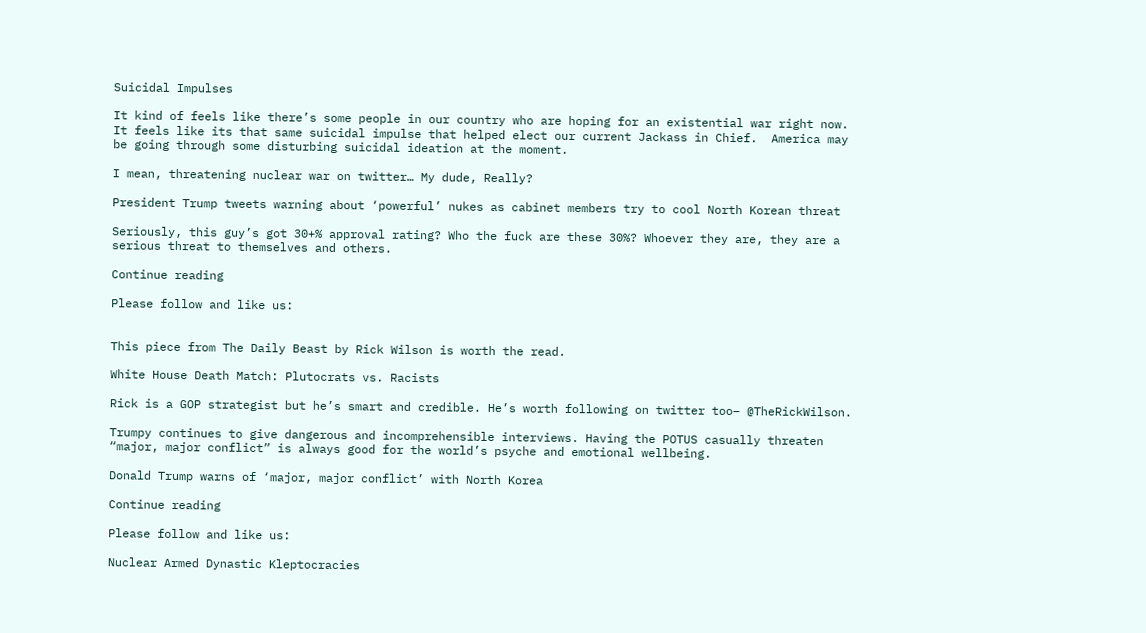Suicidal Impulses

It kind of feels like there’s some people in our country who are hoping for an existential war right now. It feels like its that same suicidal impulse that helped elect our current Jackass in Chief.  America may be going through some disturbing suicidal ideation at the moment.

I mean, threatening nuclear war on twitter… My dude, Really?

President Trump tweets warning about ‘powerful’ nukes as cabinet members try to cool North Korean threat

Seriously, this guy’s got 30+% approval rating? Who the fuck are these 30%? Whoever they are, they are a serious threat to themselves and others.

Continue reading

Please follow and like us:


This piece from The Daily Beast by Rick Wilson is worth the read.

White House Death Match: Plutocrats vs. Racists

Rick is a GOP strategist but he’s smart and credible. He’s worth following on twitter too– @TheRickWilson.

Trumpy continues to give dangerous and incomprehensible interviews. Having the POTUS casually threaten “major, major conflict” is always good for the world’s psyche and emotional wellbeing.

Donald Trump warns of ‘major, major conflict’ with North Korea

Continue reading

Please follow and like us:

Nuclear Armed Dynastic Kleptocracies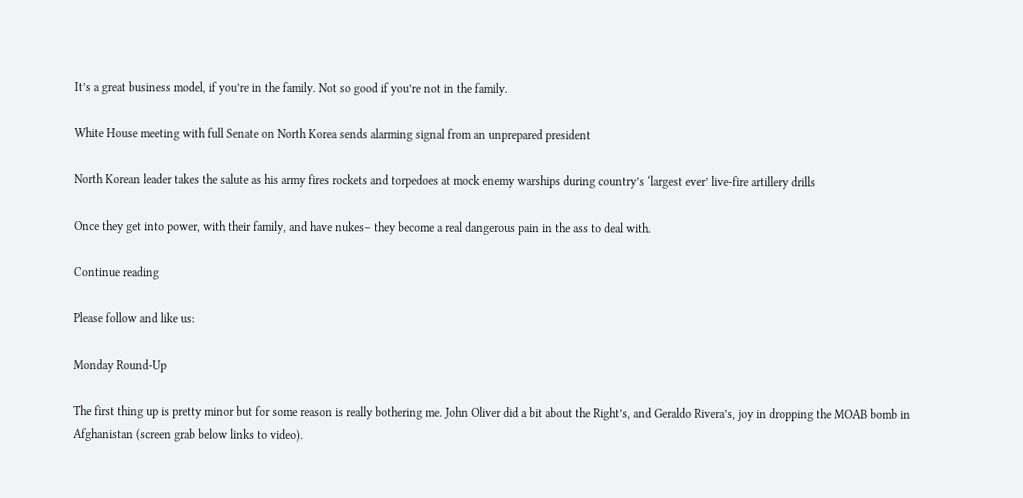It’s a great business model, if you’re in the family. Not so good if you’re not in the family.

White House meeting with full Senate on North Korea sends alarming signal from an unprepared president

North Korean leader takes the salute as his army fires rockets and torpedoes at mock enemy warships during country’s ‘largest ever’ live-fire artillery drills

Once they get into power, with their family, and have nukes– they become a real dangerous pain in the ass to deal with.

Continue reading

Please follow and like us:

Monday Round-Up

The first thing up is pretty minor but for some reason is really bothering me. John Oliver did a bit about the Right’s, and Geraldo Rivera’s, joy in dropping the MOAB bomb in Afghanistan (screen grab below links to video).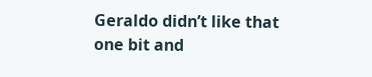Geraldo didn’t like that one bit and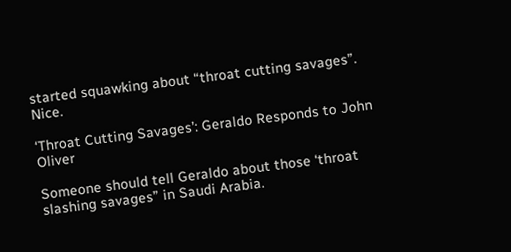started squawking about “throat cutting savages”. Nice.

‘Throat Cutting Savages’: Geraldo Responds to John Oliver

Someone should tell Geraldo about those ‘throat slashing savages” in Saudi Arabia.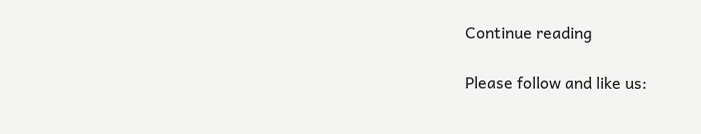Continue reading

Please follow and like us: